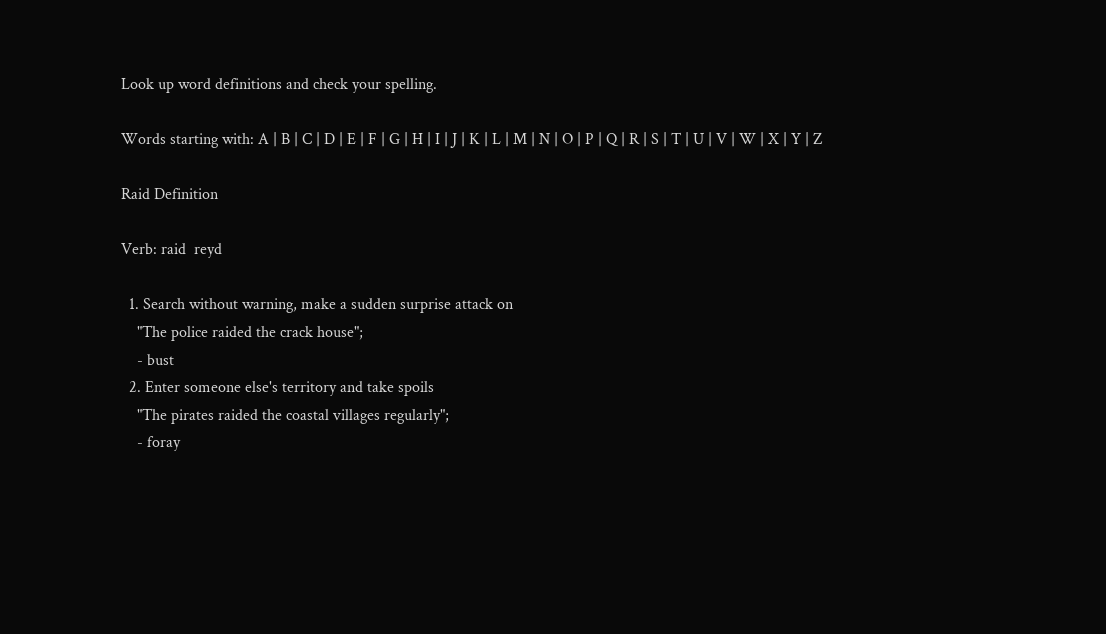Look up word definitions and check your spelling.

Words starting with: A | B | C | D | E | F | G | H | I | J | K | L | M | N | O | P | Q | R | S | T | U | V | W | X | Y | Z

Raid Definition

Verb: raid  reyd

  1. Search without warning, make a sudden surprise attack on
    "The police raided the crack house";
    - bust
  2. Enter someone else's territory and take spoils
    "The pirates raided the coastal villages regularly";
    - foray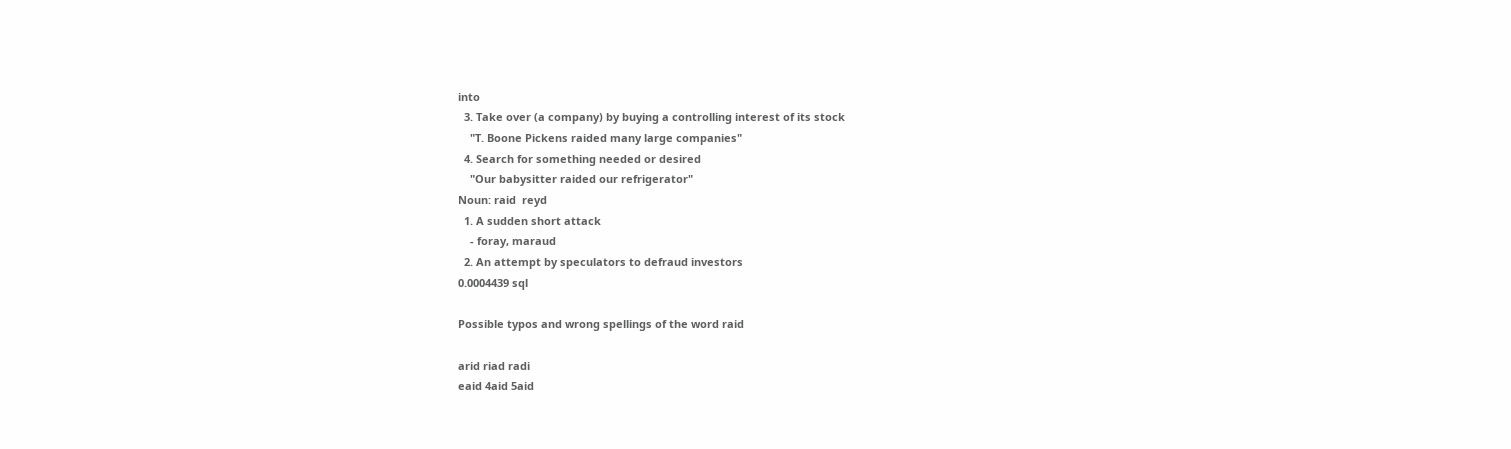into
  3. Take over (a company) by buying a controlling interest of its stock
    "T. Boone Pickens raided many large companies"
  4. Search for something needed or desired
    "Our babysitter raided our refrigerator"
Noun: raid  reyd
  1. A sudden short attack
    - foray, maraud
  2. An attempt by speculators to defraud investors
0.0004439 sql

Possible typos and wrong spellings of the word raid

arid riad radi
eaid 4aid 5aid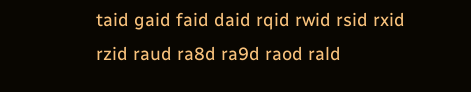taid gaid faid daid rqid rwid rsid rxid rzid raud ra8d ra9d raod rald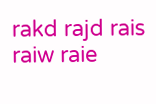rakd rajd rais raiw raie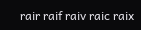rair raif raiv raic raix